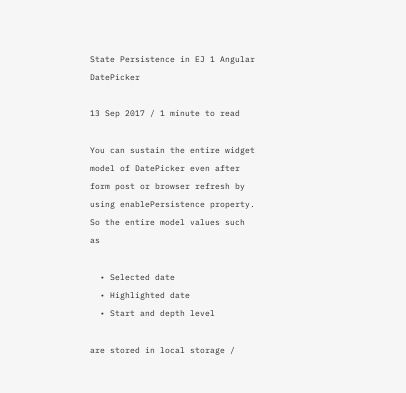State Persistence in EJ 1 Angular DatePicker

13 Sep 2017 / 1 minute to read

You can sustain the entire widget model of DatePicker even after form post or browser refresh by using enablePersistence property. So the entire model values such as

  • Selected date
  • Highlighted date
  • Start and depth level

are stored in local storage /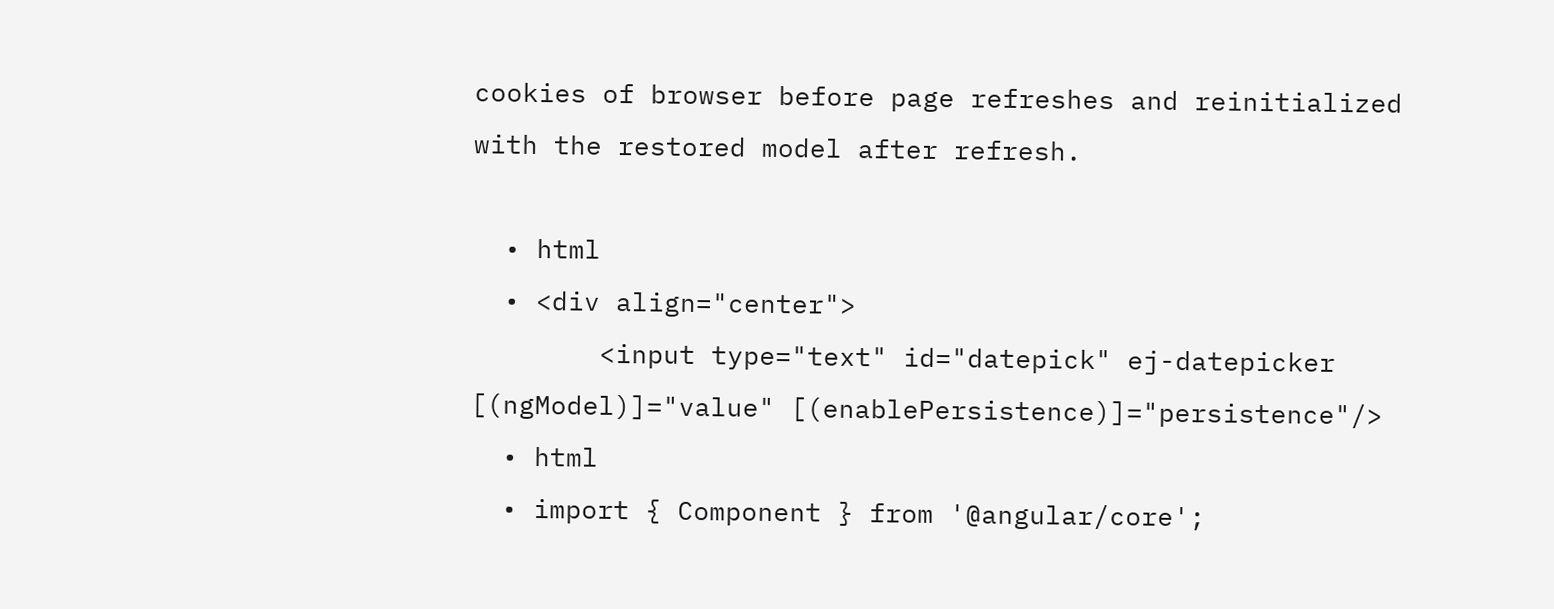cookies of browser before page refreshes and reinitialized with the restored model after refresh.

  • html
  • <div align="center">
        <input type="text" id="datepick" ej-datepicker [(ngModel)]="value" [(enablePersistence)]="persistence"/>
  • html
  • import { Component } from '@angular/core';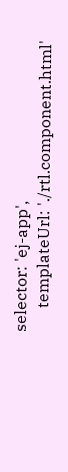selector: 'ej-app',
      templateUrl: './rtl.component.html'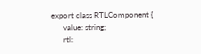export class RTLComponent {
      value: string;
      rtl: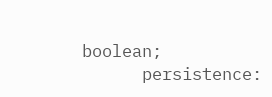boolean;
      persistence: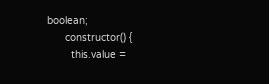boolean;
      constructor() {
        this.value =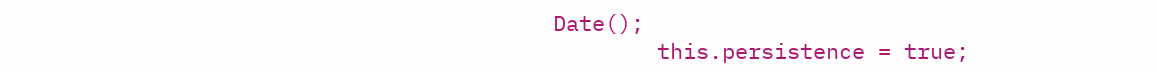Date();
        this.persistence = true;